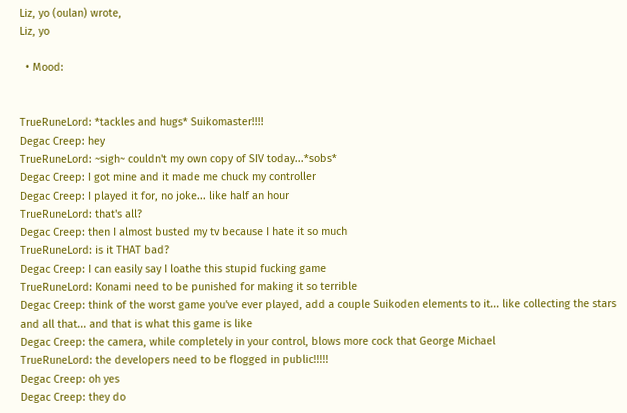Liz, yo (oulan) wrote,
Liz, yo

  • Mood:


TrueRuneLord: *tackles and hugs* Suikomaster!!!!
Degac Creep: hey
TrueRuneLord: ~sigh~ couldn't my own copy of SIV today...*sobs*
Degac Creep: I got mine and it made me chuck my controller
Degac Creep: I played it for, no joke... like half an hour
TrueRuneLord: that's all?
Degac Creep: then I almost busted my tv because I hate it so much
TrueRuneLord: is it THAT bad?
Degac Creep: I can easily say I loathe this stupid fucking game
TrueRuneLord: Konami need to be punished for making it so terrible
Degac Creep: think of the worst game you've ever played, add a couple Suikoden elements to it... like collecting the stars and all that... and that is what this game is like
Degac Creep: the camera, while completely in your control, blows more cock that George Michael
TrueRuneLord: the developers need to be flogged in public!!!!!
Degac Creep: oh yes
Degac Creep: they do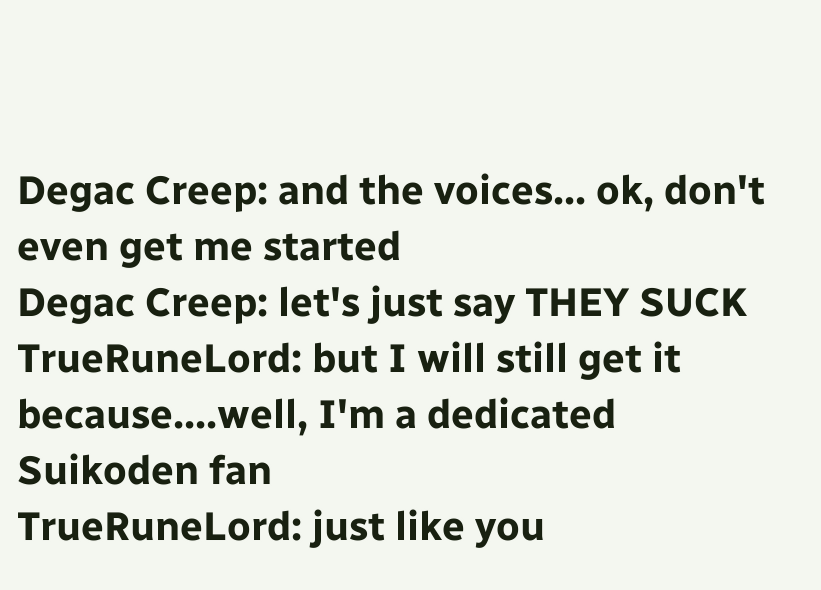Degac Creep: and the voices... ok, don't even get me started
Degac Creep: let's just say THEY SUCK
TrueRuneLord: but I will still get it because....well, I'm a dedicated Suikoden fan
TrueRuneLord: just like you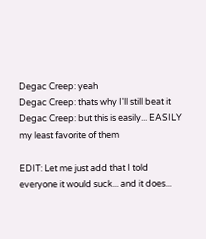Degac Creep: yeah
Degac Creep: thats why I'll still beat it
Degac Creep: but this is easily... EASILY my least favorite of them

EDIT: Let me just add that I told everyone it would suck... and it does...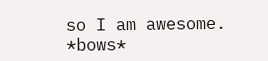so I am awesome. *bows*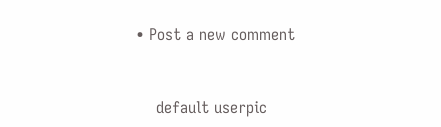• Post a new comment


    default userpic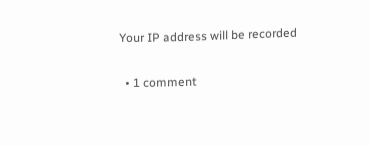Your IP address will be recorded

  • 1 comment